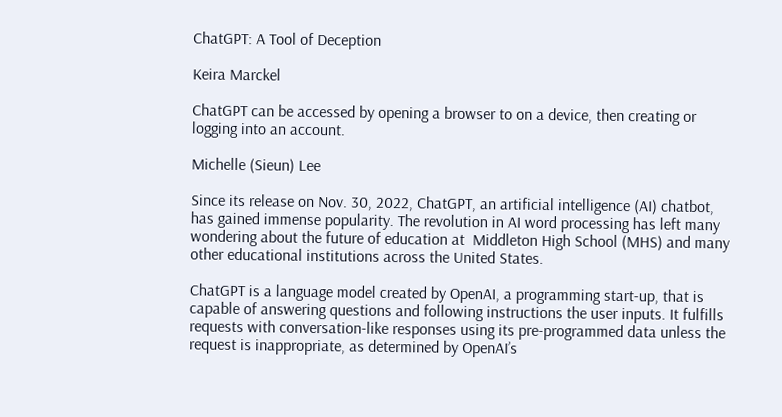ChatGPT: A Tool of Deception

Keira Marckel

ChatGPT can be accessed by opening a browser to on a device, then creating or logging into an account.

Michelle (Sieun) Lee

Since its release on Nov. 30, 2022, ChatGPT, an artificial intelligence (AI) chatbot, has gained immense popularity. The revolution in AI word processing has left many wondering about the future of education at  Middleton High School (MHS) and many other educational institutions across the United States.

ChatGPT is a language model created by OpenAI, a programming start-up, that is capable of answering questions and following instructions the user inputs. It fulfills requests with conversation-like responses using its pre-programmed data unless the request is inappropriate, as determined by OpenAI’s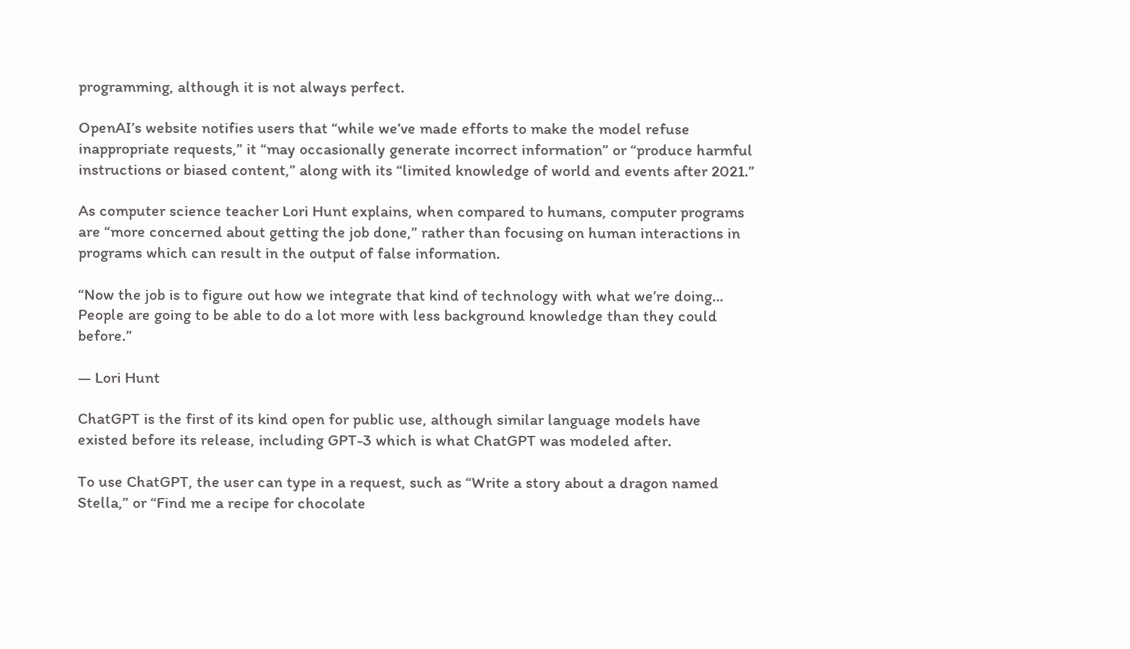programming, although it is not always perfect.

OpenAI’s website notifies users that “while we’ve made efforts to make the model refuse inappropriate requests,” it “may occasionally generate incorrect information” or “produce harmful instructions or biased content,” along with its “limited knowledge of world and events after 2021.”

As computer science teacher Lori Hunt explains, when compared to humans, computer programs are “more concerned about getting the job done,” rather than focusing on human interactions in programs which can result in the output of false information.

“Now the job is to figure out how we integrate that kind of technology with what we’re doing… People are going to be able to do a lot more with less background knowledge than they could before.”

— Lori Hunt

ChatGPT is the first of its kind open for public use, although similar language models have existed before its release, including GPT-3 which is what ChatGPT was modeled after.

To use ChatGPT, the user can type in a request, such as “Write a story about a dragon named Stella,” or “Find me a recipe for chocolate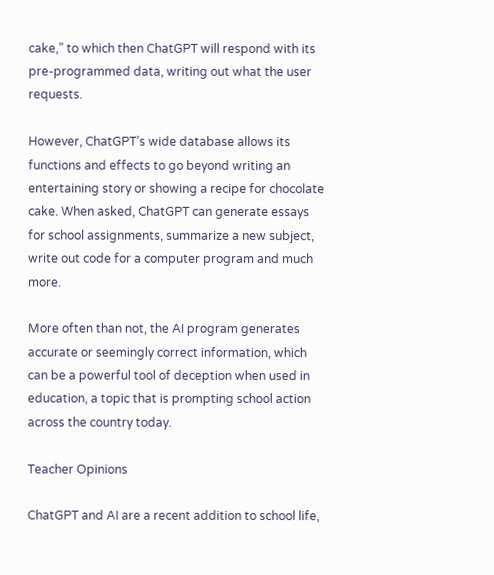cake,” to which then ChatGPT will respond with its pre-programmed data, writing out what the user requests.

However, ChatGPT’s wide database allows its functions and effects to go beyond writing an entertaining story or showing a recipe for chocolate cake. When asked, ChatGPT can generate essays for school assignments, summarize a new subject, write out code for a computer program and much more.

More often than not, the AI program generates accurate or seemingly correct information, which can be a powerful tool of deception when used in education, a topic that is prompting school action across the country today.

Teacher Opinions

ChatGPT and AI are a recent addition to school life,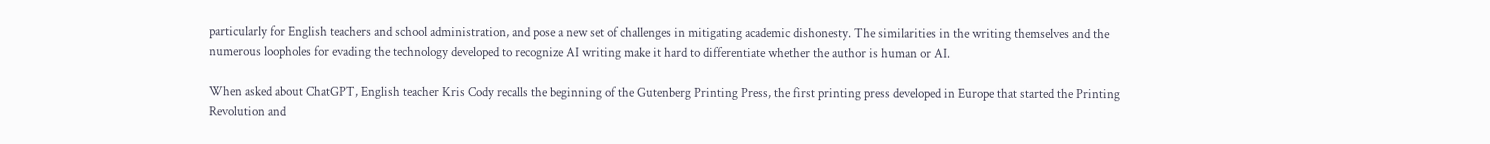particularly for English teachers and school administration, and pose a new set of challenges in mitigating academic dishonesty. The similarities in the writing themselves and the numerous loopholes for evading the technology developed to recognize AI writing make it hard to differentiate whether the author is human or AI.

When asked about ChatGPT, English teacher Kris Cody recalls the beginning of the Gutenberg Printing Press, the first printing press developed in Europe that started the Printing Revolution and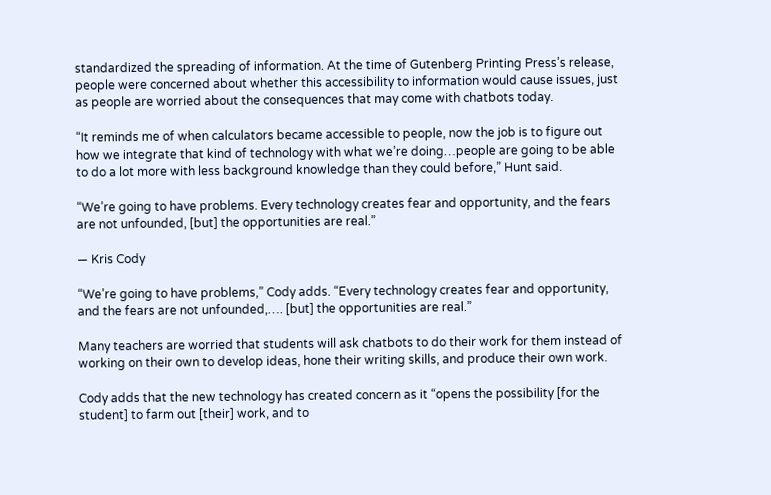standardized the spreading of information. At the time of Gutenberg Printing Press’s release, people were concerned about whether this accessibility to information would cause issues, just as people are worried about the consequences that may come with chatbots today.

“It reminds me of when calculators became accessible to people, now the job is to figure out how we integrate that kind of technology with what we’re doing…people are going to be able to do a lot more with less background knowledge than they could before,” Hunt said.

“We’re going to have problems. Every technology creates fear and opportunity, and the fears are not unfounded, [but] the opportunities are real.”

— Kris Cody

“We’re going to have problems,” Cody adds. “Every technology creates fear and opportunity, and the fears are not unfounded,…. [but] the opportunities are real.”

Many teachers are worried that students will ask chatbots to do their work for them instead of working on their own to develop ideas, hone their writing skills, and produce their own work.

Cody adds that the new technology has created concern as it “opens the possibility [for the student] to farm out [their] work, and to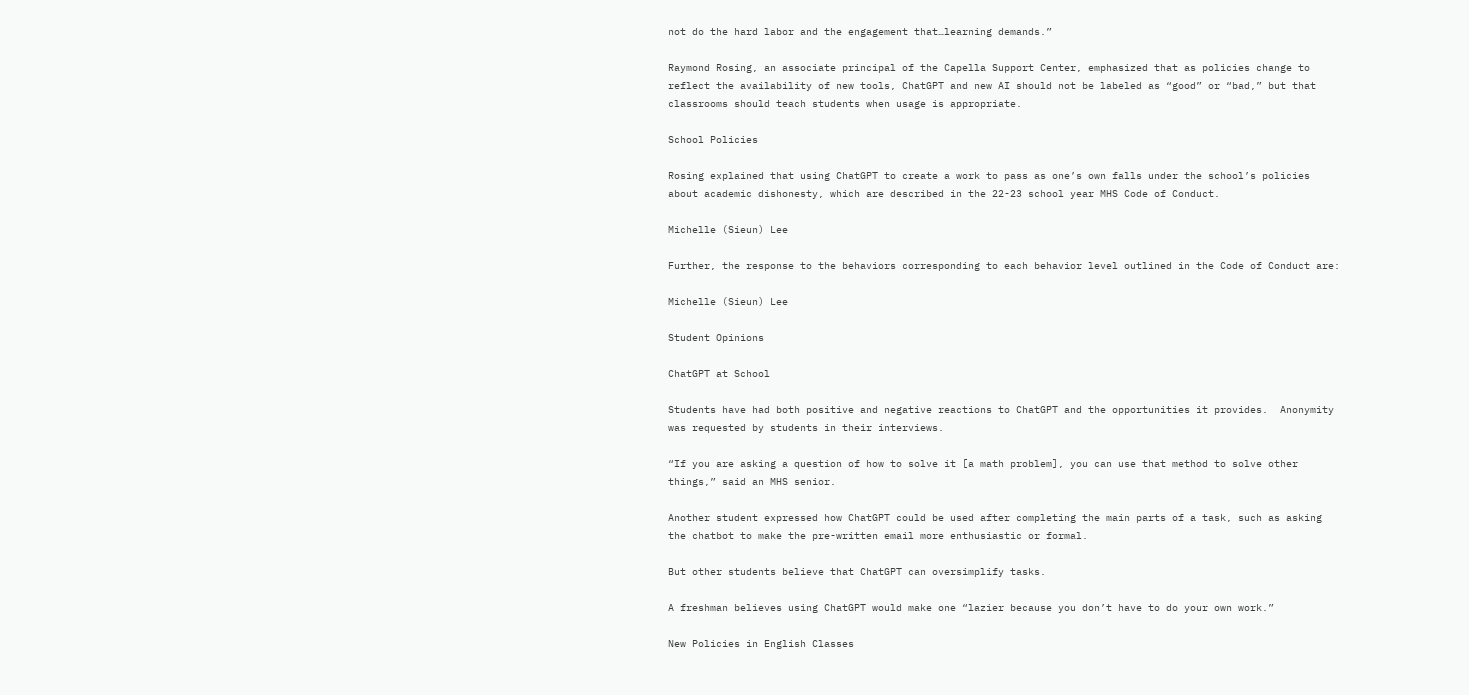not do the hard labor and the engagement that…learning demands.”

Raymond Rosing, an associate principal of the Capella Support Center, emphasized that as policies change to reflect the availability of new tools, ChatGPT and new AI should not be labeled as “good” or “bad,” but that classrooms should teach students when usage is appropriate.

School Policies

Rosing explained that using ChatGPT to create a work to pass as one’s own falls under the school’s policies about academic dishonesty, which are described in the 22-23 school year MHS Code of Conduct.

Michelle (Sieun) Lee

Further, the response to the behaviors corresponding to each behavior level outlined in the Code of Conduct are:

Michelle (Sieun) Lee

Student Opinions

ChatGPT at School

Students have had both positive and negative reactions to ChatGPT and the opportunities it provides.  Anonymity was requested by students in their interviews.

“If you are asking a question of how to solve it [a math problem], you can use that method to solve other things,” said an MHS senior.

Another student expressed how ChatGPT could be used after completing the main parts of a task, such as asking the chatbot to make the pre-written email more enthusiastic or formal.

But other students believe that ChatGPT can oversimplify tasks.

A freshman believes using ChatGPT would make one “lazier because you don’t have to do your own work.”

New Policies in English Classes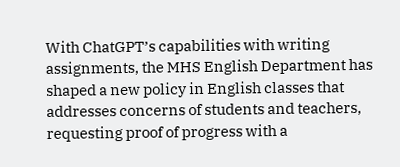With ChatGPT’s capabilities with writing assignments, the MHS English Department has shaped a new policy in English classes that addresses concerns of students and teachers, requesting proof of progress with a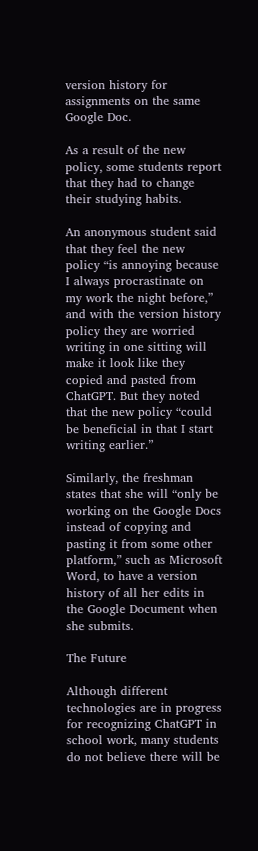version history for assignments on the same Google Doc.

As a result of the new policy, some students report that they had to change their studying habits.

An anonymous student said that they feel the new policy “is annoying because I always procrastinate on my work the night before,” and with the version history policy they are worried writing in one sitting will make it look like they copied and pasted from ChatGPT. But they noted that the new policy “could be beneficial in that I start writing earlier.”

Similarly, the freshman states that she will “only be working on the Google Docs instead of copying and pasting it from some other platform,” such as Microsoft Word, to have a version history of all her edits in the Google Document when she submits.

The Future

Although different technologies are in progress for recognizing ChatGPT in school work, many students do not believe there will be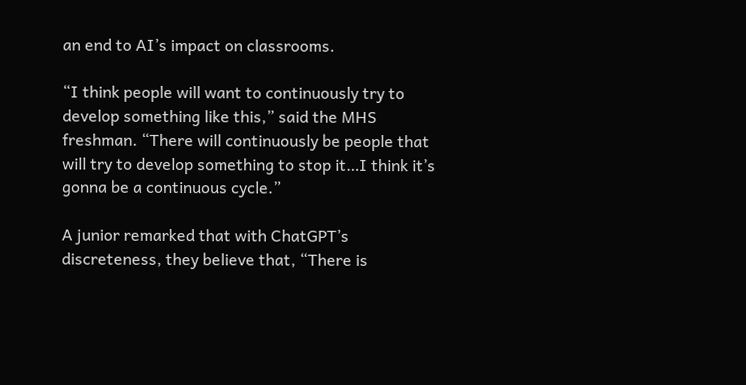an end to AI’s impact on classrooms.

“I think people will want to continuously try to develop something like this,” said the MHS freshman. “There will continuously be people that will try to develop something to stop it…I think it’s gonna be a continuous cycle.”

A junior remarked that with ChatGPT’s discreteness, they believe that, “There is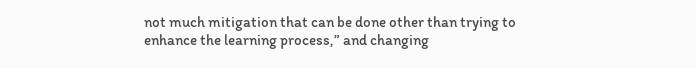not much mitigation that can be done other than trying to enhance the learning process,” and changing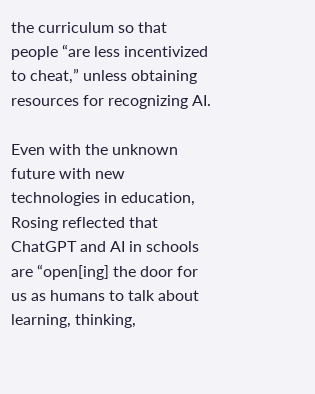the curriculum so that people “are less incentivized to cheat,” unless obtaining resources for recognizing AI.

Even with the unknown future with new technologies in education, Rosing reflected that ChatGPT and AI in schools are “open[ing] the door for us as humans to talk about learning, thinking,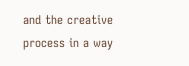and the creative process in a way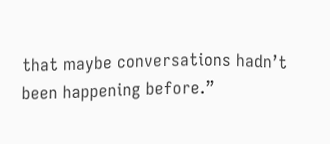that maybe conversations hadn’t been happening before.”